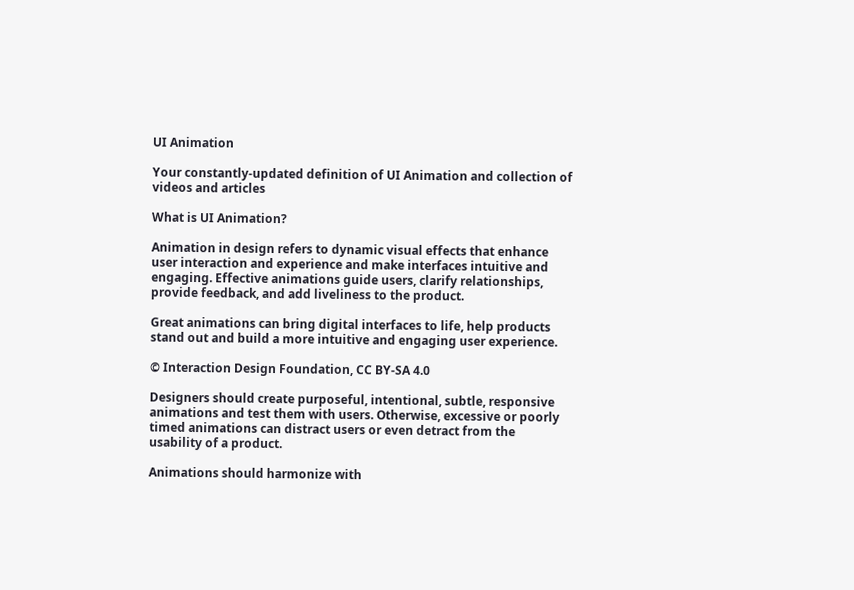UI Animation

Your constantly-updated definition of UI Animation and collection of videos and articles

What is UI Animation?

Animation in design refers to dynamic visual effects that enhance user interaction and experience and make interfaces intuitive and engaging. Effective animations guide users, clarify relationships, provide feedback, and add liveliness to the product.

Great animations can bring digital interfaces to life, help products stand out and build a more intuitive and engaging user experience.

© Interaction Design Foundation, CC BY-SA 4.0

Designers should create purposeful, intentional, subtle, responsive animations and test them with users. Otherwise, excessive or poorly timed animations can distract users or even detract from the usability of a product.

Animations should harmonize with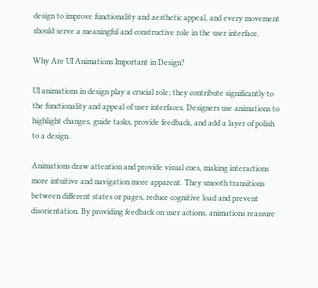design to improve functionality and aesthetic appeal, and every movement should serve a meaningful and constructive role in the user interface.

Why Are UI Animations Important in Design?

UI animations in design play a crucial role; they contribute significantly to the functionality and appeal of user interfaces. Designers use animations to highlight changes, guide tasks, provide feedback, and add a layer of polish to a design.

Animations draw attention and provide visual cues, making interactions more intuitive and navigation more apparent. They smooth transitions between different states or pages, reduce cognitive load and prevent disorientation. By providing feedback on user actions, animations reassure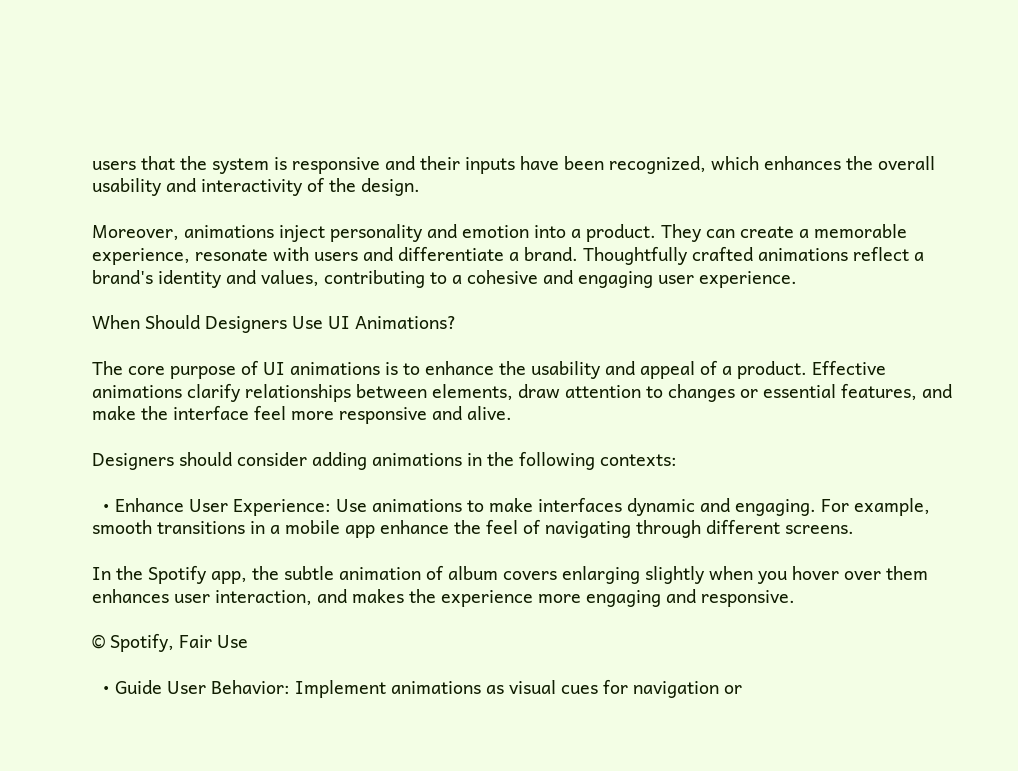users that the system is responsive and their inputs have been recognized, which enhances the overall usability and interactivity of the design.

Moreover, animations inject personality and emotion into a product. They can create a memorable experience, resonate with users and differentiate a brand. Thoughtfully crafted animations reflect a brand's identity and values, contributing to a cohesive and engaging user experience.

When Should Designers Use UI Animations?

The core purpose of UI animations is to enhance the usability and appeal of a product. Effective animations clarify relationships between elements, draw attention to changes or essential features, and make the interface feel more responsive and alive.

Designers should consider adding animations in the following contexts:

  • Enhance User Experience: Use animations to make interfaces dynamic and engaging. For example, smooth transitions in a mobile app enhance the feel of navigating through different screens.

In the Spotify app, the subtle animation of album covers enlarging slightly when you hover over them enhances user interaction, and makes the experience more engaging and responsive.

© Spotify, Fair Use

  • Guide User Behavior: Implement animations as visual cues for navigation or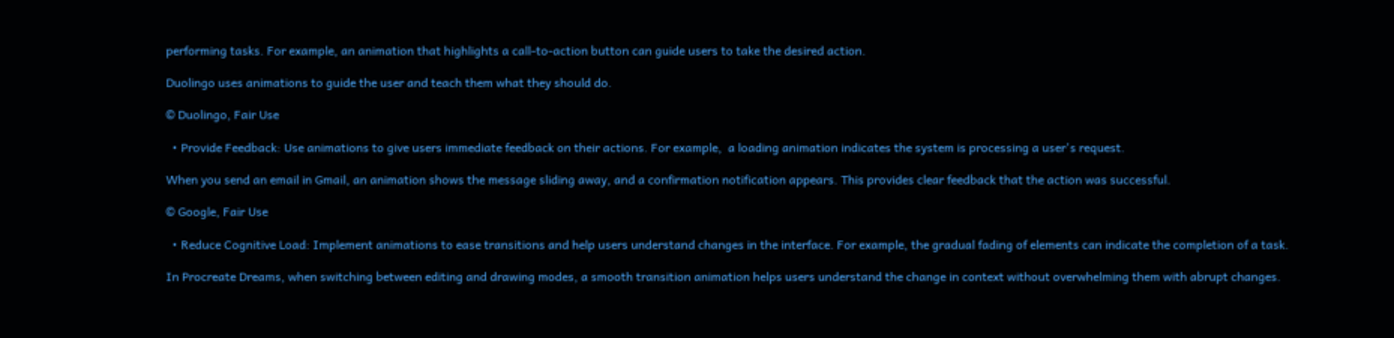performing tasks. For example, an animation that highlights a call-to-action button can guide users to take the desired action.

Duolingo uses animations to guide the user and teach them what they should do.

© Duolingo, Fair Use

  • Provide Feedback: Use animations to give users immediate feedback on their actions. For example,  a loading animation indicates the system is processing a user's request.

When you send an email in Gmail, an animation shows the message sliding away, and a confirmation notification appears. This provides clear feedback that the action was successful.

© Google, Fair Use

  • Reduce Cognitive Load: Implement animations to ease transitions and help users understand changes in the interface. For example, the gradual fading of elements can indicate the completion of a task.

In Procreate Dreams, when switching between editing and drawing modes, a smooth transition animation helps users understand the change in context without overwhelming them with abrupt changes.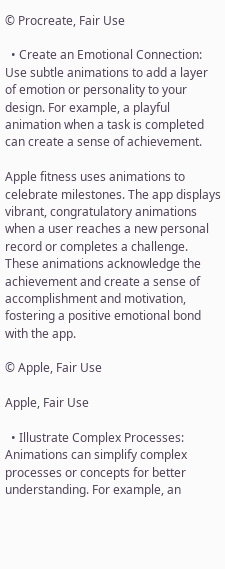© Procreate, Fair Use

  • Create an Emotional Connection: Use subtle animations to add a layer of emotion or personality to your design. For example, a playful animation when a task is completed can create a sense of achievement.

Apple fitness uses animations to celebrate milestones. The app displays vibrant, congratulatory animations when a user reaches a new personal record or completes a challenge. These animations acknowledge the achievement and create a sense of accomplishment and motivation, fostering a positive emotional bond with the app.

© Apple, Fair Use

Apple, Fair Use

  • Illustrate Complex Processes: Animations can simplify complex processes or concepts for better understanding. For example, an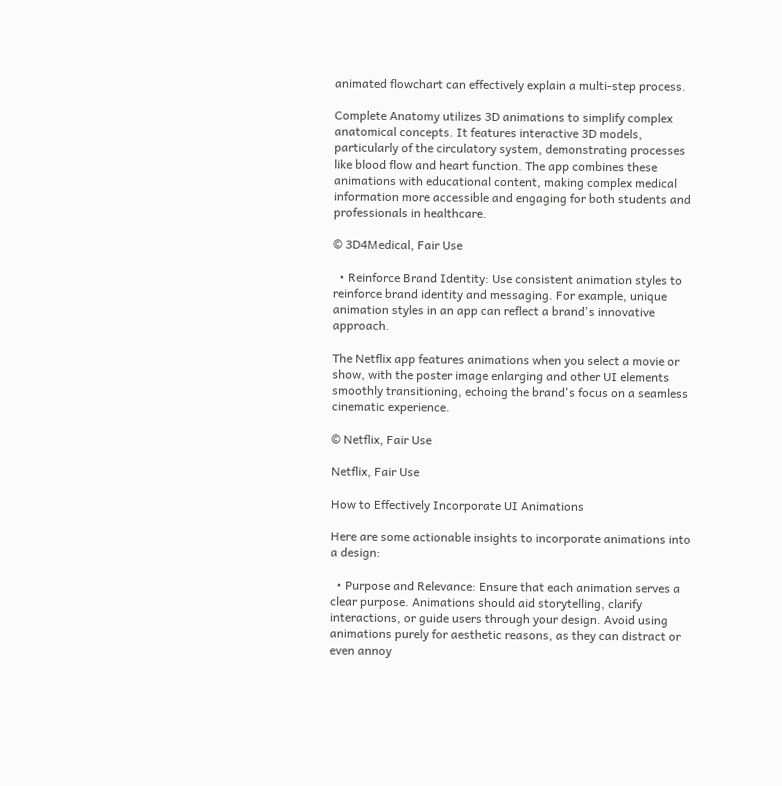animated flowchart can effectively explain a multi-step process.

Complete Anatomy utilizes 3D animations to simplify complex anatomical concepts. It features interactive 3D models, particularly of the circulatory system, demonstrating processes like blood flow and heart function. The app combines these animations with educational content, making complex medical information more accessible and engaging for both students and professionals in healthcare.

© 3D4Medical, Fair Use

  • Reinforce Brand Identity: Use consistent animation styles to reinforce brand identity and messaging. For example, unique animation styles in an app can reflect a brand's innovative approach.

The Netflix app features animations when you select a movie or show, with the poster image enlarging and other UI elements smoothly transitioning, echoing the brand's focus on a seamless cinematic experience.

© Netflix, Fair Use

Netflix, Fair Use

How to Effectively Incorporate UI Animations

Here are some actionable insights to incorporate animations into a design:

  • Purpose and Relevance: Ensure that each animation serves a clear purpose. Animations should aid storytelling, clarify interactions, or guide users through your design. Avoid using animations purely for aesthetic reasons, as they can distract or even annoy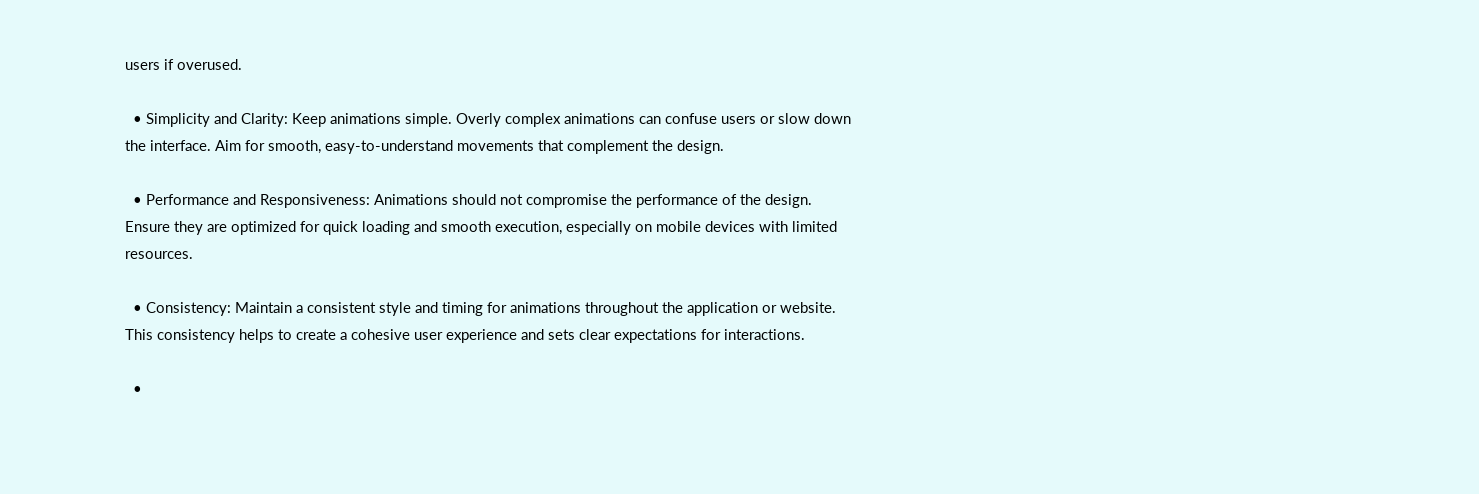users if overused.

  • Simplicity and Clarity: Keep animations simple. Overly complex animations can confuse users or slow down the interface. Aim for smooth, easy-to-understand movements that complement the design.

  • Performance and Responsiveness: Animations should not compromise the performance of the design. Ensure they are optimized for quick loading and smooth execution, especially on mobile devices with limited resources.

  • Consistency: Maintain a consistent style and timing for animations throughout the application or website. This consistency helps to create a cohesive user experience and sets clear expectations for interactions.

  •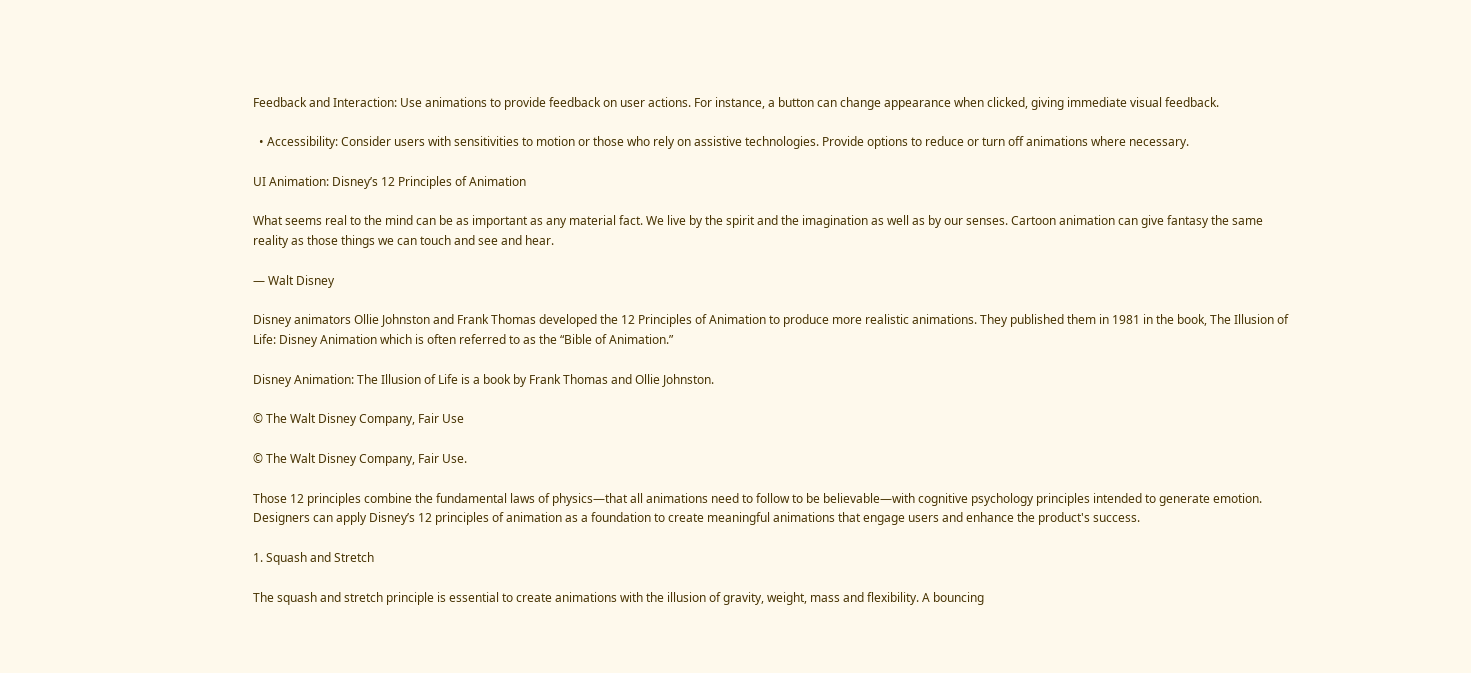Feedback and Interaction: Use animations to provide feedback on user actions. For instance, a button can change appearance when clicked, giving immediate visual feedback.

  • Accessibility: Consider users with sensitivities to motion or those who rely on assistive technologies. Provide options to reduce or turn off animations where necessary.

UI Animation: Disney’s 12 Principles of Animation

What seems real to the mind can be as important as any material fact. We live by the spirit and the imagination as well as by our senses. Cartoon animation can give fantasy the same reality as those things we can touch and see and hear.

— Walt Disney

Disney animators Ollie Johnston and Frank Thomas developed the 12 Principles of Animation to produce more realistic animations. They published them in 1981 in the book, The Illusion of Life: Disney Animation which is often referred to as the “Bible of Animation.”

Disney Animation: The Illusion of Life is a book by Frank Thomas and Ollie Johnston.

© The Walt Disney Company, Fair Use

© The Walt Disney Company, Fair Use.

Those 12 principles combine the fundamental laws of physics—that all animations need to follow to be believable—with cognitive psychology principles intended to generate emotion. Designers can apply Disney’s 12 principles of animation as a foundation to create meaningful animations that engage users and enhance the product's success.

1. Squash and Stretch

The squash and stretch principle is essential to create animations with the illusion of gravity, weight, mass and flexibility. A bouncing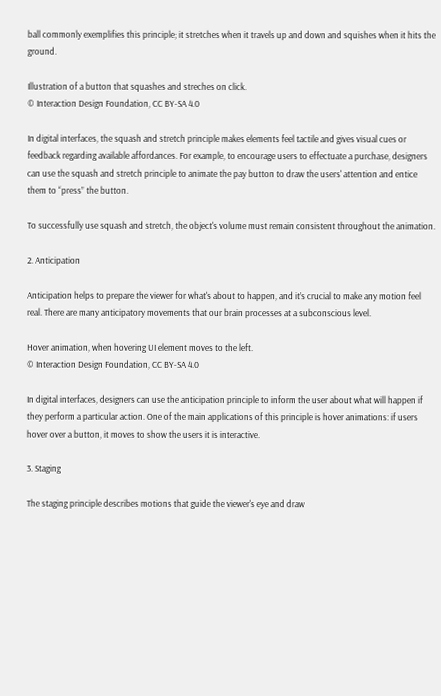ball commonly exemplifies this principle; it stretches when it travels up and down and squishes when it hits the ground.

Illustration of a button that squashes and streches on click.
© Interaction Design Foundation, CC BY-SA 4.0

In digital interfaces, the squash and stretch principle makes elements feel tactile and gives visual cues or feedback regarding available affordances. For example, to encourage users to effectuate a purchase, designers can use the squash and stretch principle to animate the pay button to draw the users' attention and entice them to “press” the button.

To successfully use squash and stretch, the object's volume must remain consistent throughout the animation.

2. Anticipation

Anticipation helps to prepare the viewer for what's about to happen, and it’s crucial to make any motion feel real. There are many anticipatory movements that our brain processes at a subconscious level.

Hover animation, when hovering UI element moves to the left.
© Interaction Design Foundation, CC BY-SA 4.0

In digital interfaces, designers can use the anticipation principle to inform the user about what will happen if they perform a particular action. One of the main applications of this principle is hover animations: if users hover over a button, it moves to show the users it is interactive.

3. Staging

The staging principle describes motions that guide the viewer's eye and draw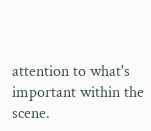attention to what's important within the scene.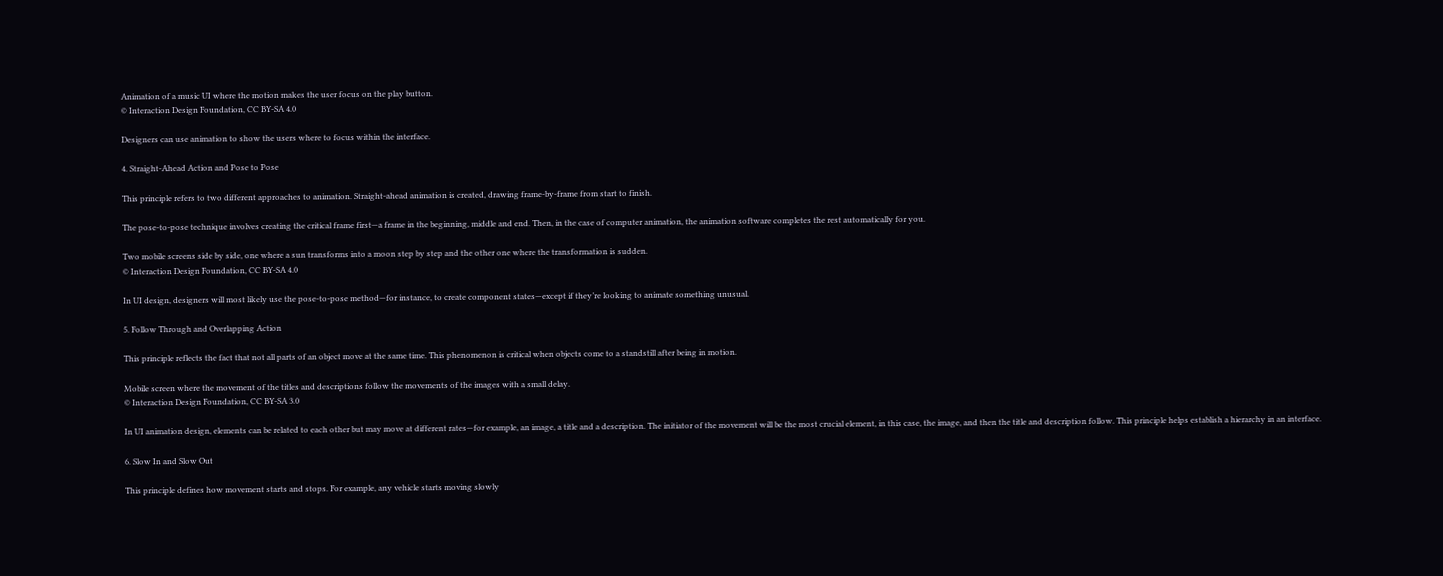Animation of a music UI where the motion makes the user focus on the play button.
© Interaction Design Foundation, CC BY-SA 4.0

Designers can use animation to show the users where to focus within the interface.

4. Straight-Ahead Action and Pose to Pose

This principle refers to two different approaches to animation. Straight-ahead animation is created, drawing frame-by-frame from start to finish.

The pose-to-pose technique involves creating the critical frame first—a frame in the beginning, middle and end. Then, in the case of computer animation, the animation software completes the rest automatically for you.

Two mobile screens side by side, one where a sun transforms into a moon step by step and the other one where the transformation is sudden.
© Interaction Design Foundation, CC BY-SA 4.0

In UI design, designers will most likely use the pose-to-pose method—for instance, to create component states—except if they’re looking to animate something unusual.

5. Follow Through and Overlapping Action

This principle reflects the fact that not all parts of an object move at the same time. This phenomenon is critical when objects come to a standstill after being in motion.

Mobile screen where the movement of the titles and descriptions follow the movements of the images with a small delay.
© Interaction Design Foundation, CC BY-SA 3.0

In UI animation design, elements can be related to each other but may move at different rates—for example, an image, a title and a description. The initiator of the movement will be the most crucial element, in this case, the image, and then the title and description follow. This principle helps establish a hierarchy in an interface.

6. Slow In and Slow Out

This principle defines how movement starts and stops. For example, any vehicle starts moving slowly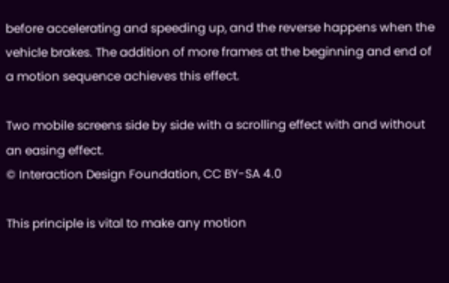before accelerating and speeding up, and the reverse happens when the vehicle brakes. The addition of more frames at the beginning and end of a motion sequence achieves this effect.

Two mobile screens side by side with a scrolling effect with and without an easing effect.
© Interaction Design Foundation, CC BY-SA 4.0

This principle is vital to make any motion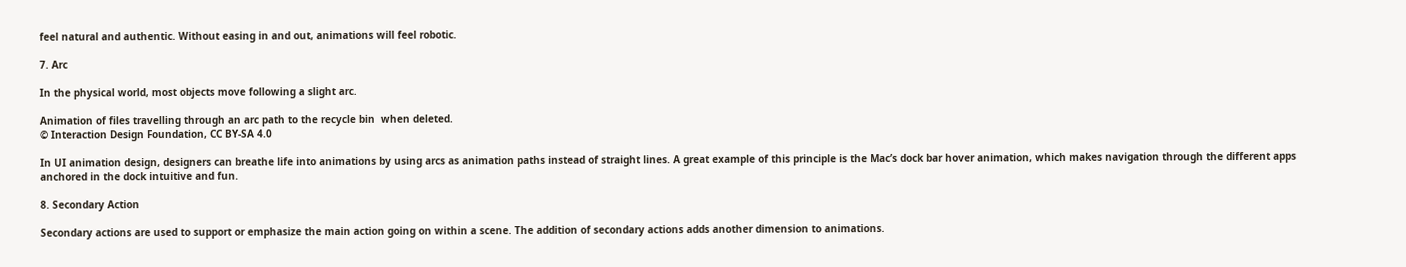feel natural and authentic. Without easing in and out, animations will feel robotic.

7. Arc

In the physical world, most objects move following a slight arc.

Animation of files travelling through an arc path to the recycle bin  when deleted.
© Interaction Design Foundation, CC BY-SA 4.0

In UI animation design, designers can breathe life into animations by using arcs as animation paths instead of straight lines. A great example of this principle is the Mac’s dock bar hover animation, which makes navigation through the different apps anchored in the dock intuitive and fun.

8. Secondary Action

Secondary actions are used to support or emphasize the main action going on within a scene. The addition of secondary actions adds another dimension to animations.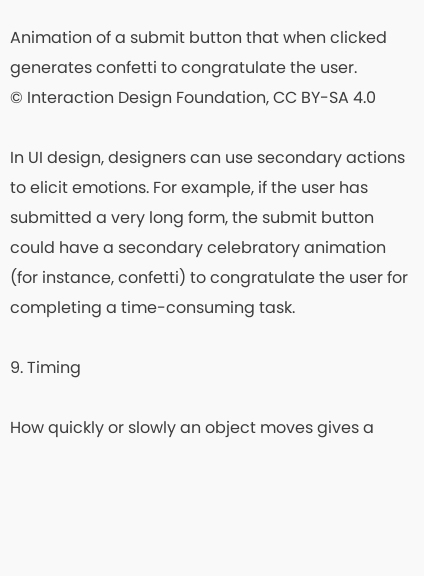Animation of a submit button that when clicked generates confetti to congratulate the user.
© Interaction Design Foundation, CC BY-SA 4.0

In UI design, designers can use secondary actions to elicit emotions. For example, if the user has submitted a very long form, the submit button could have a secondary celebratory animation (for instance, confetti) to congratulate the user for completing a time-consuming task.

9. Timing

How quickly or slowly an object moves gives a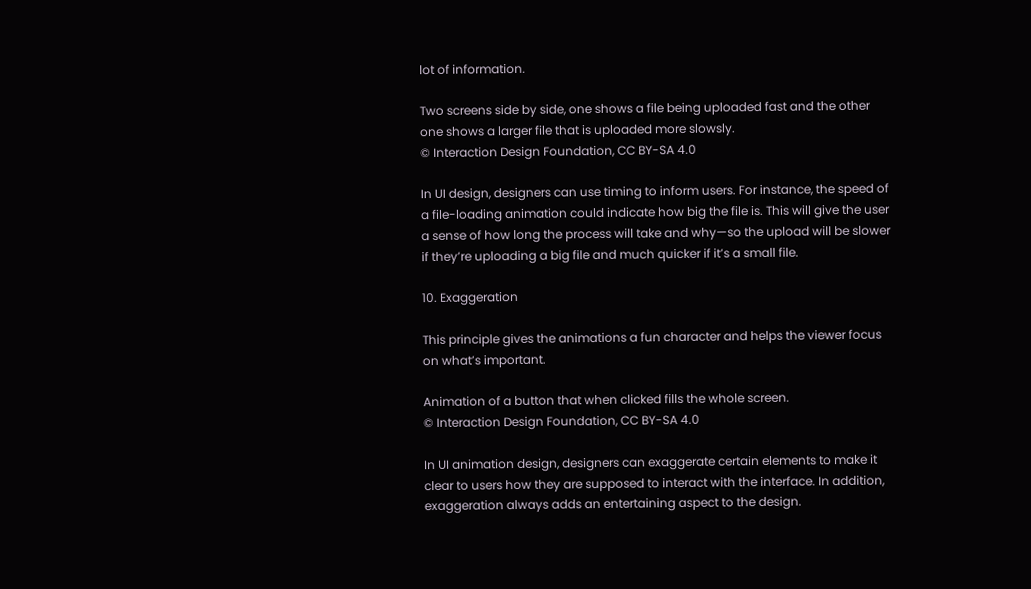lot of information.

Two screens side by side, one shows a file being uploaded fast and the other one shows a larger file that is uploaded more slowsly.
© Interaction Design Foundation, CC BY-SA 4.0

In UI design, designers can use timing to inform users. For instance, the speed of a file-loading animation could indicate how big the file is. This will give the user a sense of how long the process will take and why—so the upload will be slower if they’re uploading a big file and much quicker if it’s a small file.

10. Exaggeration

This principle gives the animations a fun character and helps the viewer focus on what’s important.

Animation of a button that when clicked fills the whole screen.
© Interaction Design Foundation, CC BY-SA 4.0

In UI animation design, designers can exaggerate certain elements to make it clear to users how they are supposed to interact with the interface. In addition, exaggeration always adds an entertaining aspect to the design.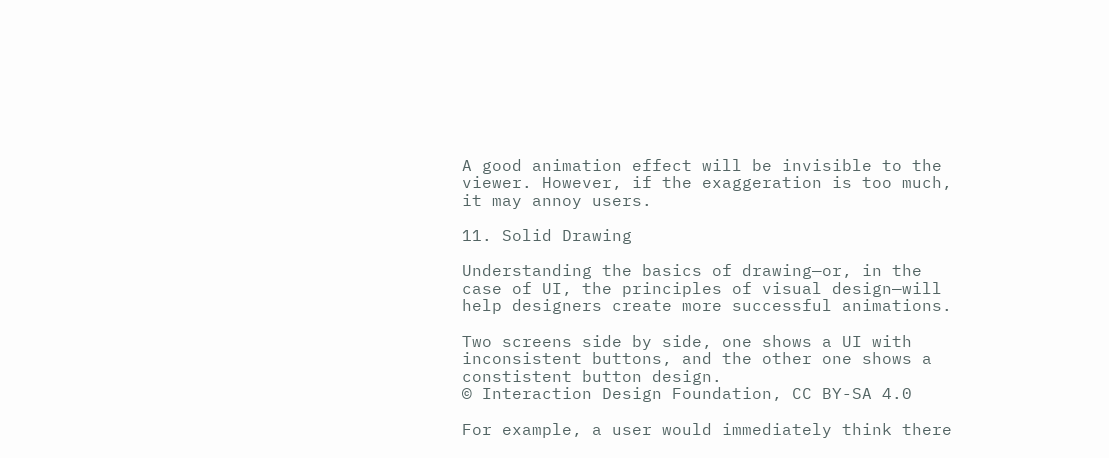A good animation effect will be invisible to the viewer. However, if the exaggeration is too much, it may annoy users.

11. Solid Drawing

Understanding the basics of drawing—or, in the case of UI, the principles of visual design—will help designers create more successful animations.

Two screens side by side, one shows a UI with inconsistent buttons, and the other one shows a constistent button design.
© Interaction Design Foundation, CC BY-SA 4.0

For example, a user would immediately think there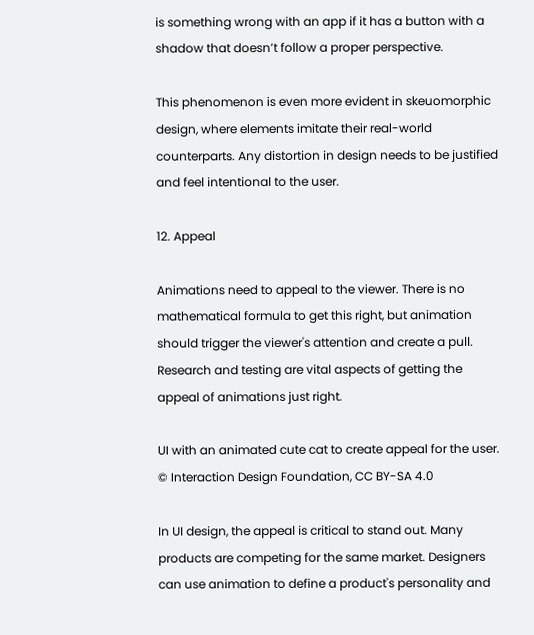is something wrong with an app if it has a button with a shadow that doesn’t follow a proper perspective.

This phenomenon is even more evident in skeuomorphic design, where elements imitate their real-world counterparts. Any distortion in design needs to be justified and feel intentional to the user.

12. Appeal

Animations need to appeal to the viewer. There is no mathematical formula to get this right, but animation should trigger the viewer's attention and create a pull. Research and testing are vital aspects of getting the appeal of animations just right.

UI with an animated cute cat to create appeal for the user.
© Interaction Design Foundation, CC BY-SA 4.0

In UI design, the appeal is critical to stand out. Many products are competing for the same market. Designers can use animation to define a product's personality and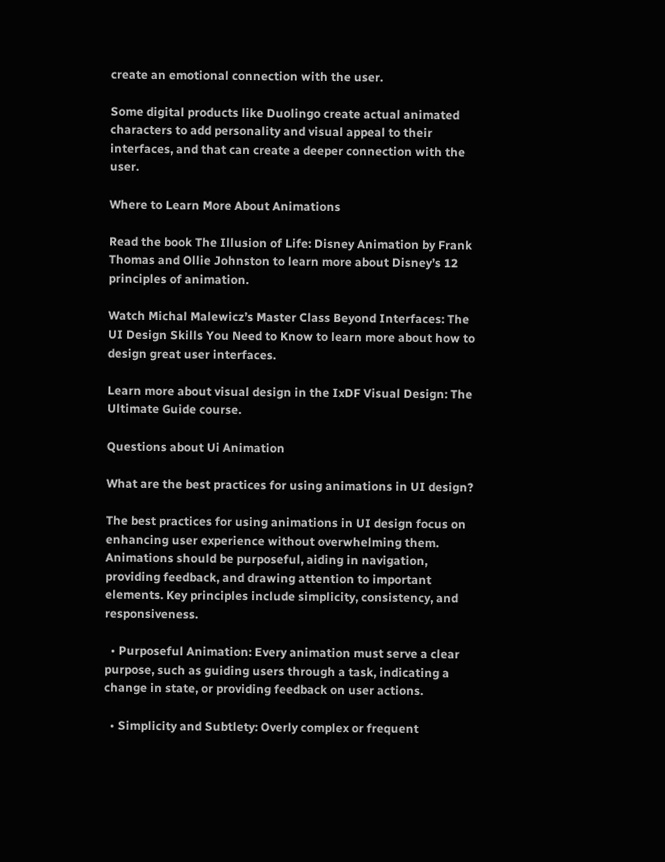create an emotional connection with the user.

Some digital products like Duolingo create actual animated characters to add personality and visual appeal to their interfaces, and that can create a deeper connection with the user.

Where to Learn More About Animations

Read the book The Illusion of Life: Disney Animation by Frank Thomas and Ollie Johnston to learn more about Disney’s 12 principles of animation.

Watch Michal Malewicz’s Master Class Beyond Interfaces: The UI Design Skills You Need to Know to learn more about how to design great user interfaces.

Learn more about visual design in the IxDF Visual Design: The Ultimate Guide course.

Questions about Ui Animation

What are the best practices for using animations in UI design?

The best practices for using animations in UI design focus on enhancing user experience without overwhelming them. Animations should be purposeful, aiding in navigation, providing feedback, and drawing attention to important elements. Key principles include simplicity, consistency, and responsiveness.

  • Purposeful Animation: Every animation must serve a clear purpose, such as guiding users through a task, indicating a change in state, or providing feedback on user actions.

  • Simplicity and Subtlety: Overly complex or frequent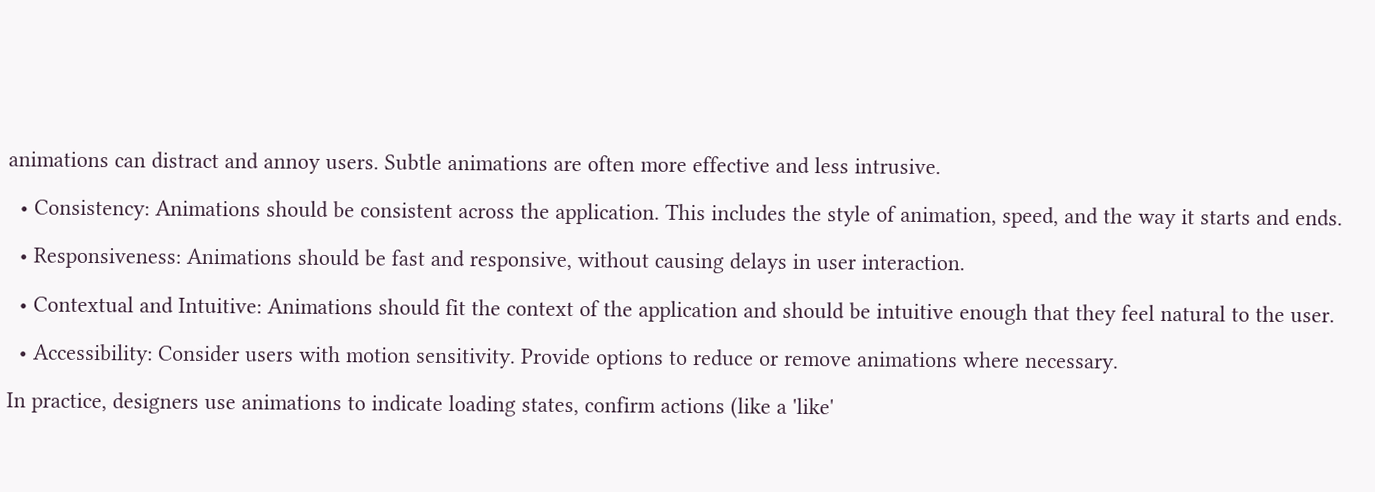animations can distract and annoy users. Subtle animations are often more effective and less intrusive.

  • Consistency: Animations should be consistent across the application. This includes the style of animation, speed, and the way it starts and ends.

  • Responsiveness: Animations should be fast and responsive, without causing delays in user interaction.

  • Contextual and Intuitive: Animations should fit the context of the application and should be intuitive enough that they feel natural to the user.

  • Accessibility: Consider users with motion sensitivity. Provide options to reduce or remove animations where necessary.

In practice, designers use animations to indicate loading states, confirm actions (like a 'like'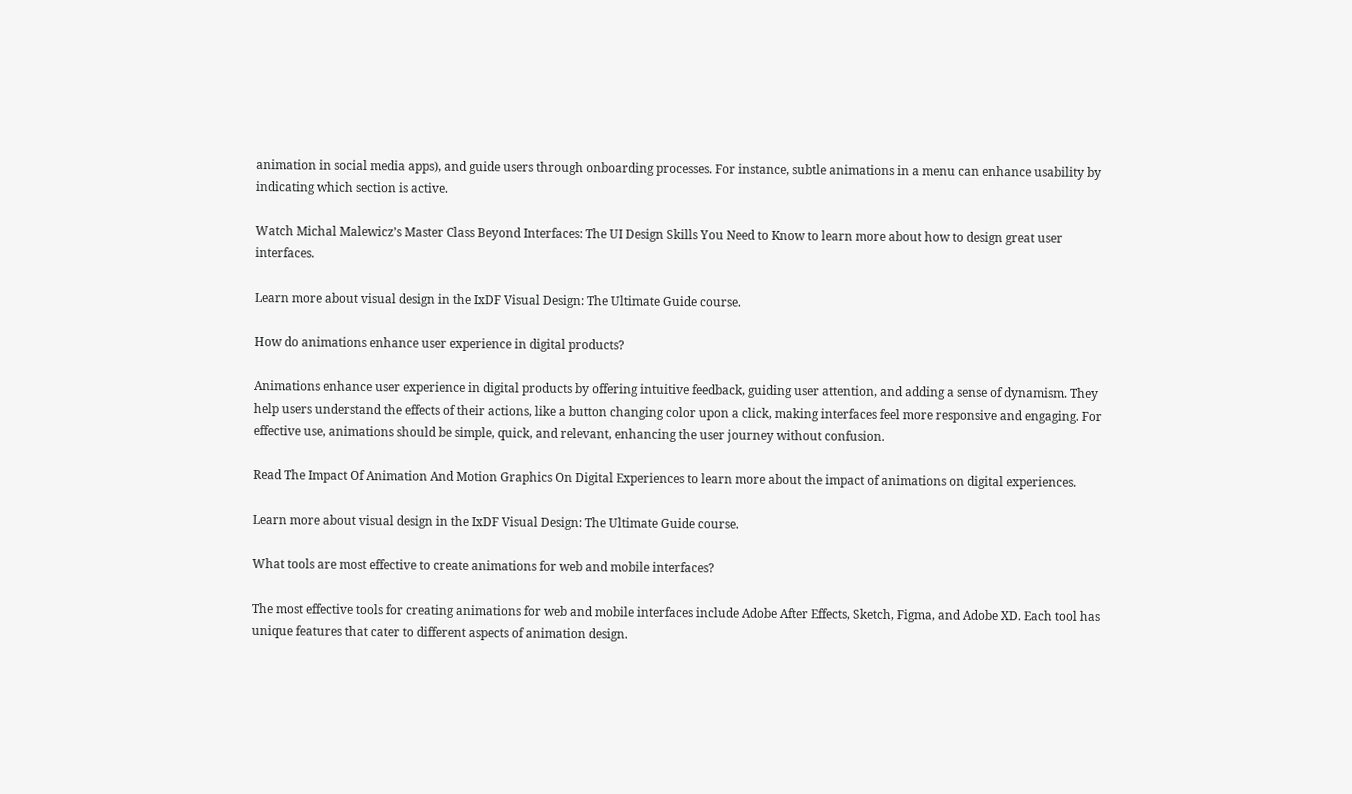animation in social media apps), and guide users through onboarding processes. For instance, subtle animations in a menu can enhance usability by indicating which section is active.

Watch Michal Malewicz’s Master Class Beyond Interfaces: The UI Design Skills You Need to Know to learn more about how to design great user interfaces.

Learn more about visual design in the IxDF Visual Design: The Ultimate Guide course.

How do animations enhance user experience in digital products?

Animations enhance user experience in digital products by offering intuitive feedback, guiding user attention, and adding a sense of dynamism. They help users understand the effects of their actions, like a button changing color upon a click, making interfaces feel more responsive and engaging. For effective use, animations should be simple, quick, and relevant, enhancing the user journey without confusion.

Read The Impact Of Animation And Motion Graphics On Digital Experiences to learn more about the impact of animations on digital experiences.

Learn more about visual design in the IxDF Visual Design: The Ultimate Guide course.

What tools are most effective to create animations for web and mobile interfaces?

The most effective tools for creating animations for web and mobile interfaces include Adobe After Effects, Sketch, Figma, and Adobe XD. Each tool has unique features that cater to different aspects of animation design.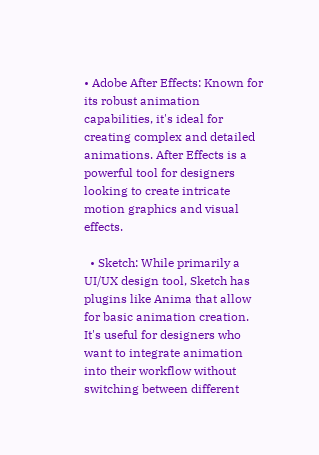• Adobe After Effects: Known for its robust animation capabilities, it's ideal for creating complex and detailed animations. After Effects is a powerful tool for designers looking to create intricate motion graphics and visual effects.

  • Sketch: While primarily a UI/UX design tool, Sketch has plugins like Anima that allow for basic animation creation. It's useful for designers who want to integrate animation into their workflow without switching between different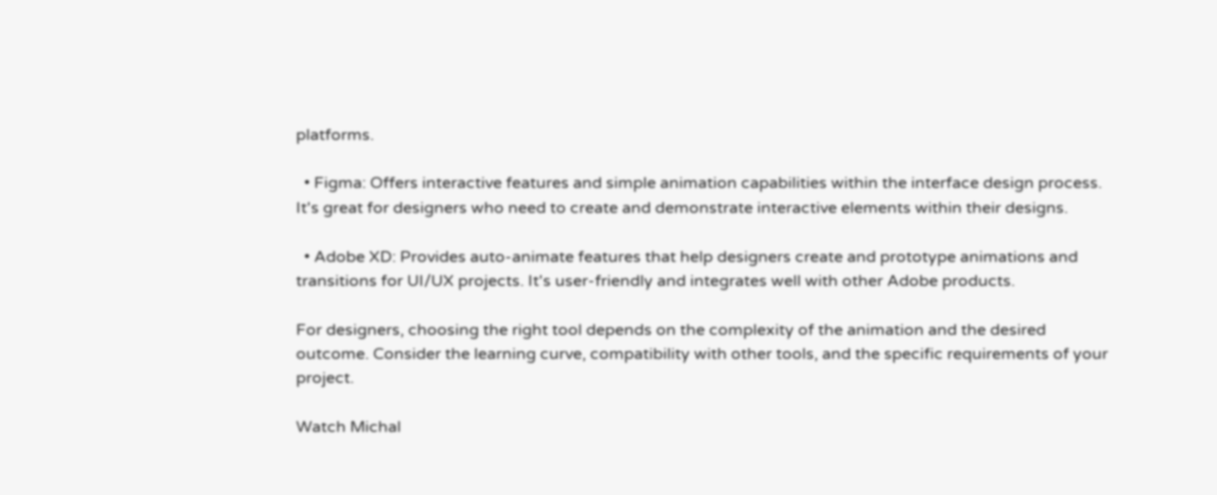platforms.

  • Figma: Offers interactive features and simple animation capabilities within the interface design process. It's great for designers who need to create and demonstrate interactive elements within their designs.

  • Adobe XD: Provides auto-animate features that help designers create and prototype animations and transitions for UI/UX projects. It's user-friendly and integrates well with other Adobe products.

For designers, choosing the right tool depends on the complexity of the animation and the desired outcome. Consider the learning curve, compatibility with other tools, and the specific requirements of your project.

Watch Michal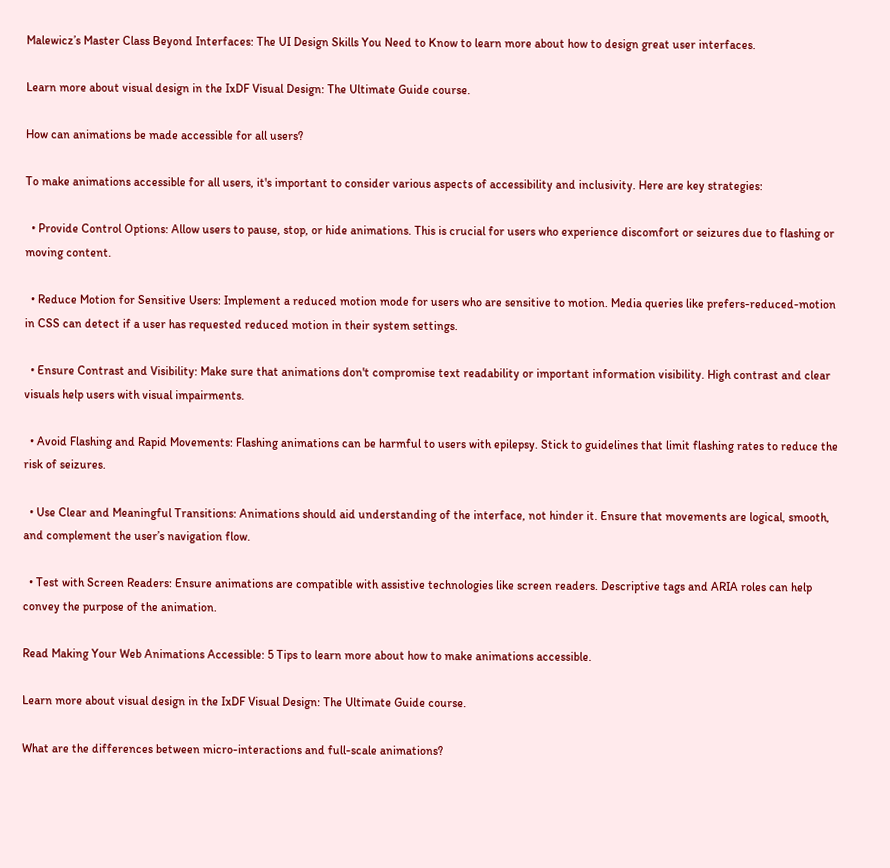Malewicz’s Master Class Beyond Interfaces: The UI Design Skills You Need to Know to learn more about how to design great user interfaces.

Learn more about visual design in the IxDF Visual Design: The Ultimate Guide course.

How can animations be made accessible for all users?

To make animations accessible for all users, it's important to consider various aspects of accessibility and inclusivity. Here are key strategies:

  • Provide Control Options: Allow users to pause, stop, or hide animations. This is crucial for users who experience discomfort or seizures due to flashing or moving content.

  • Reduce Motion for Sensitive Users: Implement a reduced motion mode for users who are sensitive to motion. Media queries like prefers-reduced-motion in CSS can detect if a user has requested reduced motion in their system settings.

  • Ensure Contrast and Visibility: Make sure that animations don't compromise text readability or important information visibility. High contrast and clear visuals help users with visual impairments.

  • Avoid Flashing and Rapid Movements: Flashing animations can be harmful to users with epilepsy. Stick to guidelines that limit flashing rates to reduce the risk of seizures.

  • Use Clear and Meaningful Transitions: Animations should aid understanding of the interface, not hinder it. Ensure that movements are logical, smooth, and complement the user’s navigation flow.

  • Test with Screen Readers: Ensure animations are compatible with assistive technologies like screen readers. Descriptive tags and ARIA roles can help convey the purpose of the animation.

Read Making Your Web Animations Accessible: 5 Tips to learn more about how to make animations accessible.

Learn more about visual design in the IxDF Visual Design: The Ultimate Guide course.

What are the differences between micro-interactions and full-scale animations?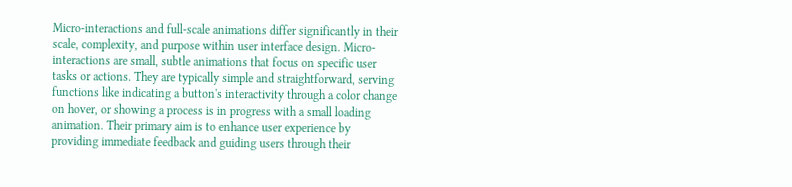Micro-interactions and full-scale animations differ significantly in their scale, complexity, and purpose within user interface design. Micro-interactions are small, subtle animations that focus on specific user tasks or actions. They are typically simple and straightforward, serving functions like indicating a button's interactivity through a color change on hover, or showing a process is in progress with a small loading animation. Their primary aim is to enhance user experience by providing immediate feedback and guiding users through their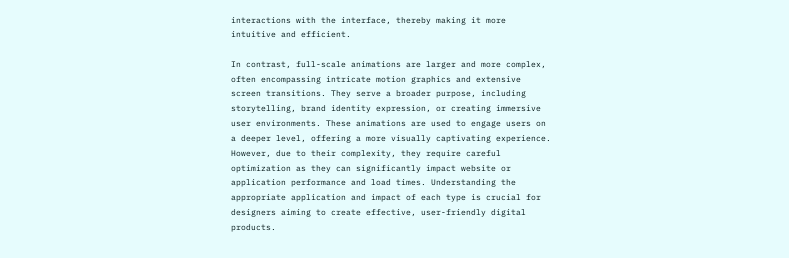interactions with the interface, thereby making it more intuitive and efficient.

In contrast, full-scale animations are larger and more complex, often encompassing intricate motion graphics and extensive screen transitions. They serve a broader purpose, including storytelling, brand identity expression, or creating immersive user environments. These animations are used to engage users on a deeper level, offering a more visually captivating experience. However, due to their complexity, they require careful optimization as they can significantly impact website or application performance and load times. Understanding the appropriate application and impact of each type is crucial for designers aiming to create effective, user-friendly digital products.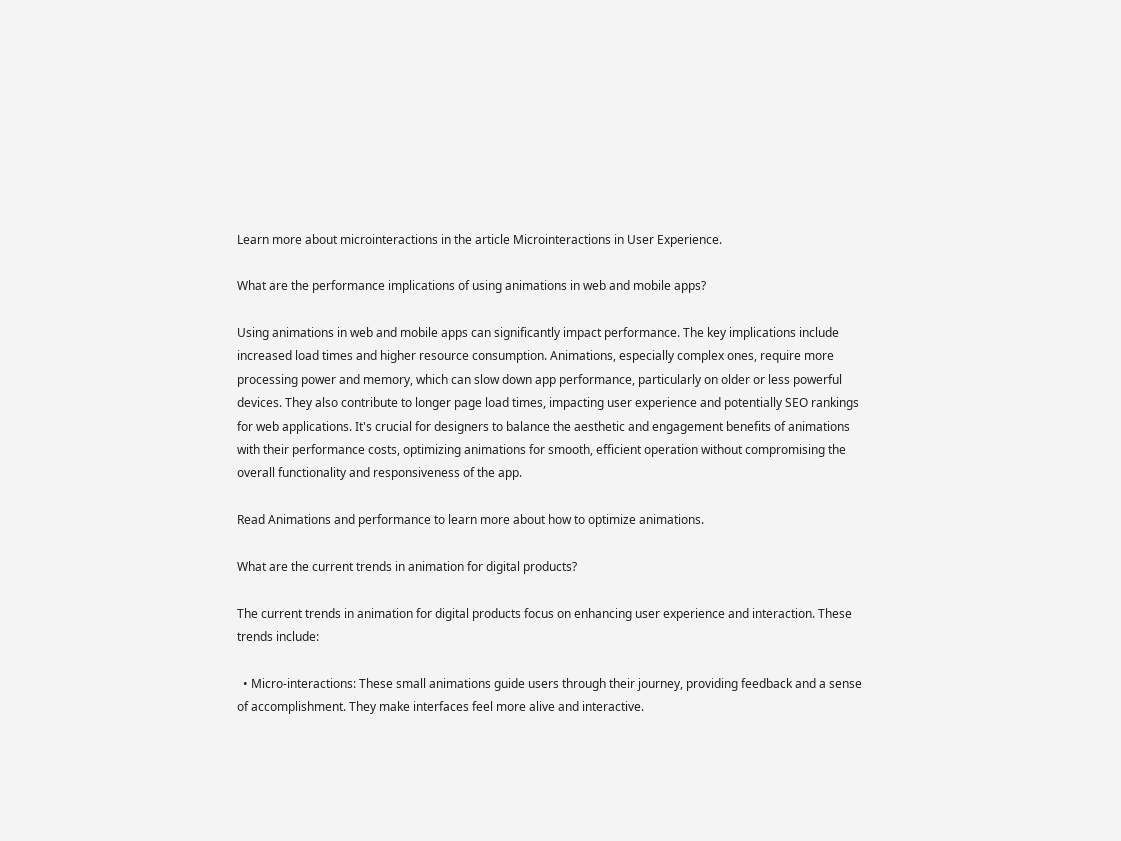Learn more about microinteractions in the article Microinteractions in User Experience.

What are the performance implications of using animations in web and mobile apps?

Using animations in web and mobile apps can significantly impact performance. The key implications include increased load times and higher resource consumption. Animations, especially complex ones, require more processing power and memory, which can slow down app performance, particularly on older or less powerful devices. They also contribute to longer page load times, impacting user experience and potentially SEO rankings for web applications. It's crucial for designers to balance the aesthetic and engagement benefits of animations with their performance costs, optimizing animations for smooth, efficient operation without compromising the overall functionality and responsiveness of the app.

Read Animations and performance to learn more about how to optimize animations.

What are the current trends in animation for digital products?

The current trends in animation for digital products focus on enhancing user experience and interaction. These trends include:

  • Micro-interactions: These small animations guide users through their journey, providing feedback and a sense of accomplishment. They make interfaces feel more alive and interactive.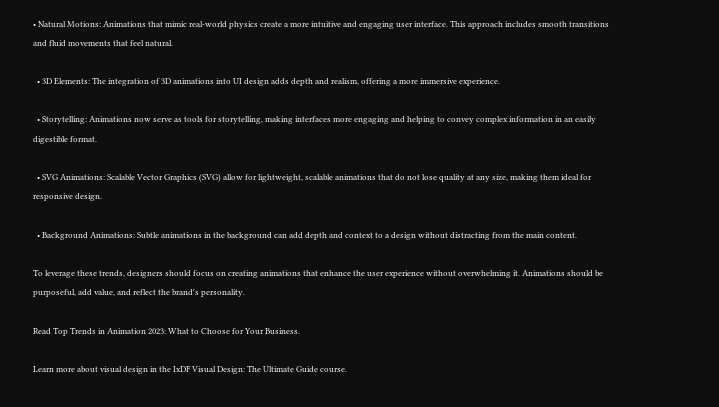• Natural Motions: Animations that mimic real-world physics create a more intuitive and engaging user interface. This approach includes smooth transitions and fluid movements that feel natural.

  • 3D Elements: The integration of 3D animations into UI design adds depth and realism, offering a more immersive experience.

  • Storytelling: Animations now serve as tools for storytelling, making interfaces more engaging and helping to convey complex information in an easily digestible format.

  • SVG Animations: Scalable Vector Graphics (SVG) allow for lightweight, scalable animations that do not lose quality at any size, making them ideal for responsive design.

  • Background Animations: Subtle animations in the background can add depth and context to a design without distracting from the main content.

To leverage these trends, designers should focus on creating animations that enhance the user experience without overwhelming it. Animations should be purposeful, add value, and reflect the brand's personality.

Read Top Trends in Animation 2023: What to Choose for Your Business.

Learn more about visual design in the IxDF Visual Design: The Ultimate Guide course.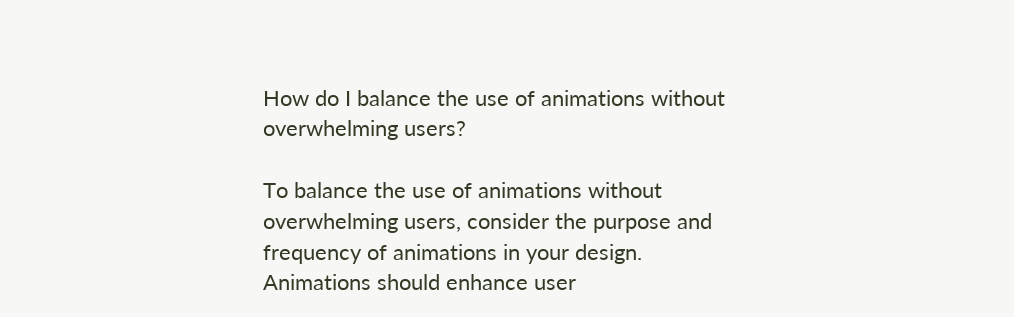How do I balance the use of animations without overwhelming users?

To balance the use of animations without overwhelming users, consider the purpose and frequency of animations in your design. Animations should enhance user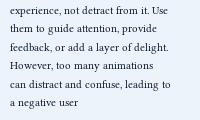experience, not detract from it. Use them to guide attention, provide feedback, or add a layer of delight. However, too many animations can distract and confuse, leading to a negative user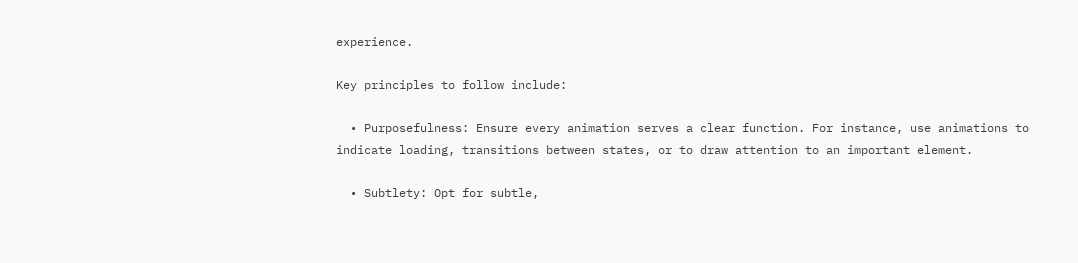experience.

Key principles to follow include:

  • Purposefulness: Ensure every animation serves a clear function. For instance, use animations to indicate loading, transitions between states, or to draw attention to an important element.

  • Subtlety: Opt for subtle,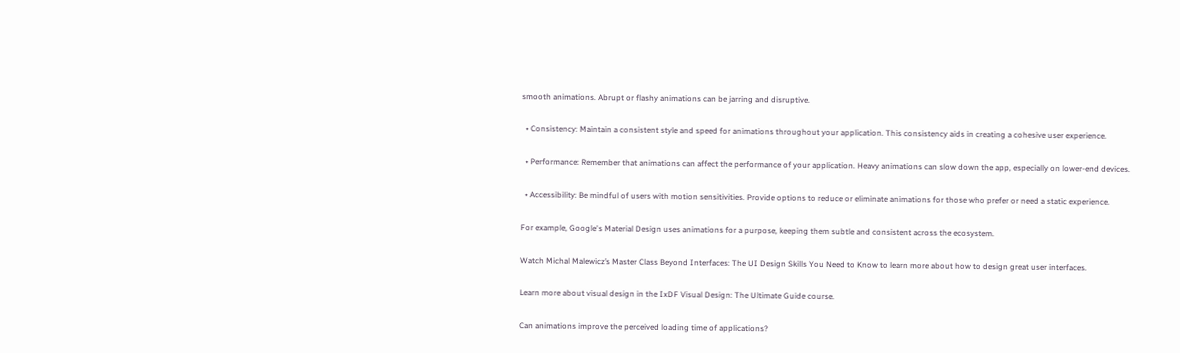smooth animations. Abrupt or flashy animations can be jarring and disruptive.

  • Consistency: Maintain a consistent style and speed for animations throughout your application. This consistency aids in creating a cohesive user experience.

  • Performance: Remember that animations can affect the performance of your application. Heavy animations can slow down the app, especially on lower-end devices.

  • Accessibility: Be mindful of users with motion sensitivities. Provide options to reduce or eliminate animations for those who prefer or need a static experience.

For example, Google's Material Design uses animations for a purpose, keeping them subtle and consistent across the ecosystem.

Watch Michal Malewicz’s Master Class Beyond Interfaces: The UI Design Skills You Need to Know to learn more about how to design great user interfaces.

Learn more about visual design in the IxDF Visual Design: The Ultimate Guide course.

Can animations improve the perceived loading time of applications?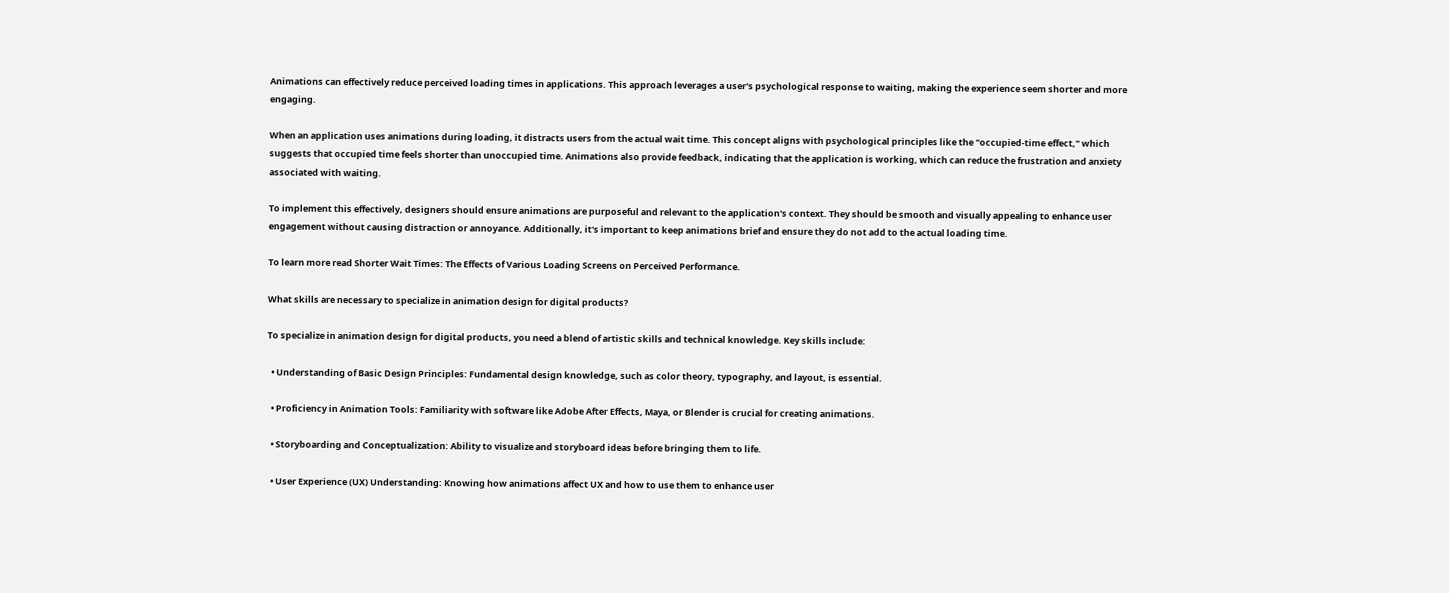Animations can effectively reduce perceived loading times in applications. This approach leverages a user's psychological response to waiting, making the experience seem shorter and more engaging.

When an application uses animations during loading, it distracts users from the actual wait time. This concept aligns with psychological principles like the "occupied-time effect," which suggests that occupied time feels shorter than unoccupied time. Animations also provide feedback, indicating that the application is working, which can reduce the frustration and anxiety associated with waiting.

To implement this effectively, designers should ensure animations are purposeful and relevant to the application's context. They should be smooth and visually appealing to enhance user engagement without causing distraction or annoyance. Additionally, it's important to keep animations brief and ensure they do not add to the actual loading time.

To learn more read Shorter Wait Times: The Effects of Various Loading Screens on Perceived Performance.

What skills are necessary to specialize in animation design for digital products?

To specialize in animation design for digital products, you need a blend of artistic skills and technical knowledge. Key skills include:

  • Understanding of Basic Design Principles: Fundamental design knowledge, such as color theory, typography, and layout, is essential.

  • Proficiency in Animation Tools: Familiarity with software like Adobe After Effects, Maya, or Blender is crucial for creating animations.

  • Storyboarding and Conceptualization: Ability to visualize and storyboard ideas before bringing them to life.

  • User Experience (UX) Understanding: Knowing how animations affect UX and how to use them to enhance user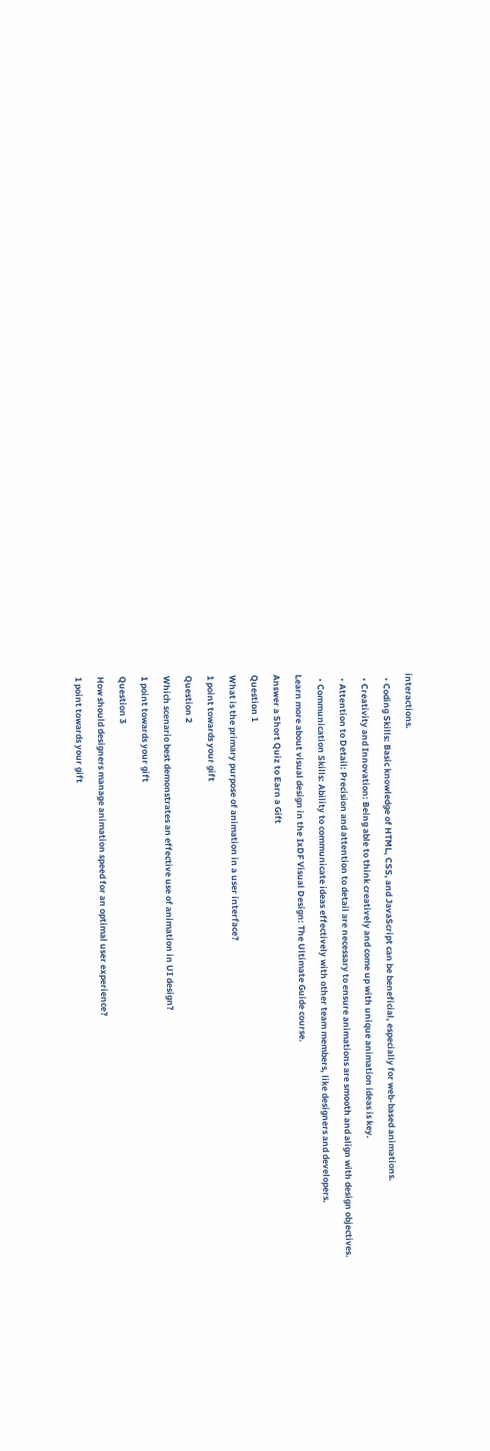interactions.

  • Coding Skills: Basic knowledge of HTML, CSS, and JavaScript can be beneficial, especially for web-based animations.

  • Creativity and Innovation: Being able to think creatively and come up with unique animation ideas is key.

  • Attention to Detail: Precision and attention to detail are necessary to ensure animations are smooth and align with design objectives.

  • Communication Skills: Ability to communicate ideas effectively with other team members, like designers and developers.

Learn more about visual design in the IxDF Visual Design: The Ultimate Guide course.

Answer a Short Quiz to Earn a Gift

Question 1

What is the primary purpose of animation in a user interface?

1 point towards your gift

Question 2

Which scenario best demonstrates an effective use of animation in UI design?

1 point towards your gift

Question 3

How should designers manage animation speed for an optimal user experience?

1 point towards your gift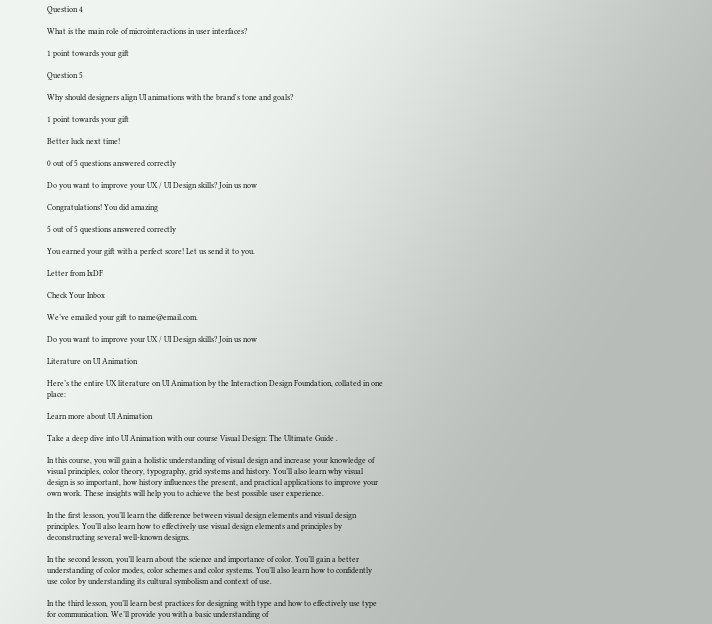Question 4

What is the main role of microinteractions in user interfaces?

1 point towards your gift

Question 5

Why should designers align UI animations with the brand's tone and goals?

1 point towards your gift

Better luck next time!

0 out of 5 questions answered correctly

Do you want to improve your UX / UI Design skills? Join us now

Congratulations! You did amazing

5 out of 5 questions answered correctly

You earned your gift with a perfect score! Let us send it to you.

Letter from IxDF

Check Your Inbox

We’ve emailed your gift to name@email.com.

Do you want to improve your UX / UI Design skills? Join us now

Literature on UI Animation

Here’s the entire UX literature on UI Animation by the Interaction Design Foundation, collated in one place:

Learn more about UI Animation

Take a deep dive into UI Animation with our course Visual Design: The Ultimate Guide .

In this course, you will gain a holistic understanding of visual design and increase your knowledge of visual principles, color theory, typography, grid systems and history. You’ll also learn why visual design is so important, how history influences the present, and practical applications to improve your own work. These insights will help you to achieve the best possible user experience.

In the first lesson, you’ll learn the difference between visual design elements and visual design principles. You’ll also learn how to effectively use visual design elements and principles by deconstructing several well-known designs.

In the second lesson, you’ll learn about the science and importance of color. You’ll gain a better understanding of color modes, color schemes and color systems. You’ll also learn how to confidently use color by understanding its cultural symbolism and context of use.

In the third lesson, you’ll learn best practices for designing with type and how to effectively use type for communication. We’ll provide you with a basic understanding of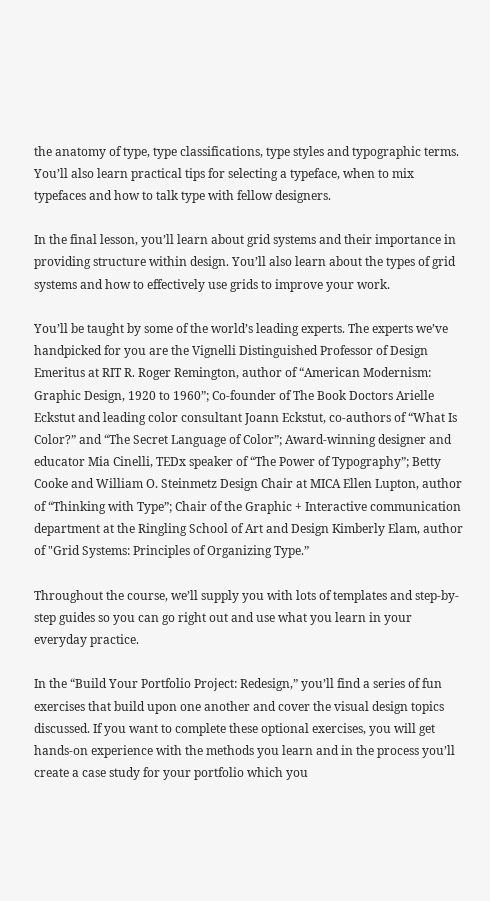the anatomy of type, type classifications, type styles and typographic terms. You’ll also learn practical tips for selecting a typeface, when to mix typefaces and how to talk type with fellow designers.

In the final lesson, you’ll learn about grid systems and their importance in providing structure within design. You’ll also learn about the types of grid systems and how to effectively use grids to improve your work.

You’ll be taught by some of the world’s leading experts. The experts we’ve handpicked for you are the Vignelli Distinguished Professor of Design Emeritus at RIT R. Roger Remington, author of “American Modernism: Graphic Design, 1920 to 1960”; Co-founder of The Book Doctors Arielle Eckstut and leading color consultant Joann Eckstut, co-authors of “What Is Color?” and “The Secret Language of Color”; Award-winning designer and educator Mia Cinelli, TEDx speaker of “The Power of Typography”; Betty Cooke and William O. Steinmetz Design Chair at MICA Ellen Lupton, author of “Thinking with Type”; Chair of the Graphic + Interactive communication department at the Ringling School of Art and Design Kimberly Elam, author of "Grid Systems: Principles of Organizing Type.”

Throughout the course, we’ll supply you with lots of templates and step-by-step guides so you can go right out and use what you learn in your everyday practice.

In the “Build Your Portfolio Project: Redesign,” you’ll find a series of fun exercises that build upon one another and cover the visual design topics discussed. If you want to complete these optional exercises, you will get hands-on experience with the methods you learn and in the process you’ll create a case study for your portfolio which you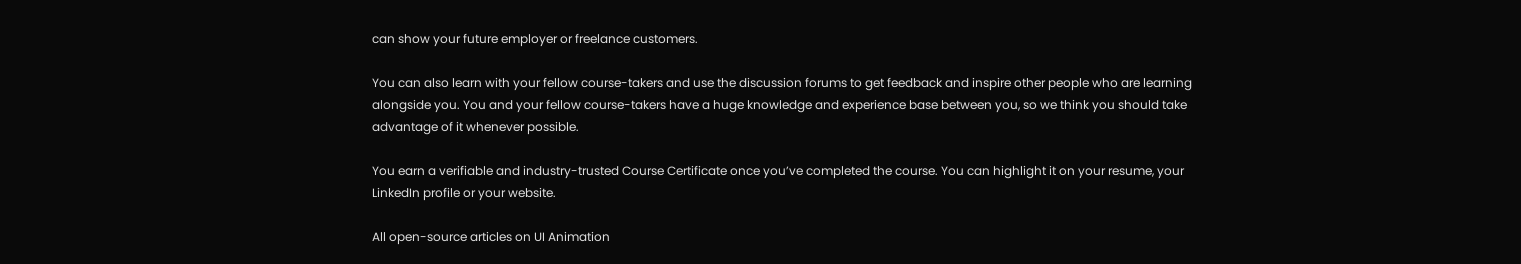can show your future employer or freelance customers.

You can also learn with your fellow course-takers and use the discussion forums to get feedback and inspire other people who are learning alongside you. You and your fellow course-takers have a huge knowledge and experience base between you, so we think you should take advantage of it whenever possible.

You earn a verifiable and industry-trusted Course Certificate once you’ve completed the course. You can highlight it on your resume, your LinkedIn profile or your website.

All open-source articles on UI Animation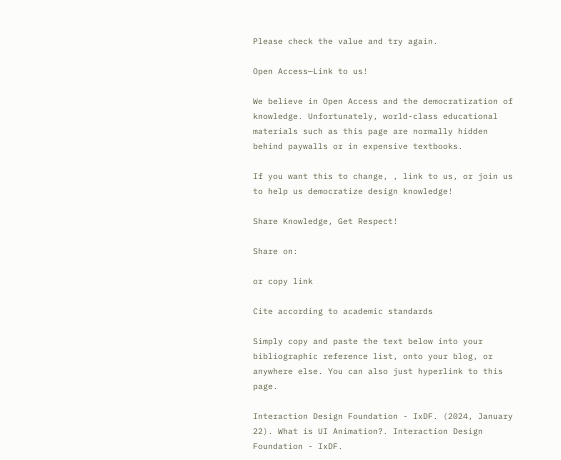Please check the value and try again.

Open Access—Link to us!

We believe in Open Access and the democratization of knowledge. Unfortunately, world-class educational materials such as this page are normally hidden behind paywalls or in expensive textbooks.

If you want this to change, , link to us, or join us to help us democratize design knowledge!

Share Knowledge, Get Respect!

Share on:

or copy link

Cite according to academic standards

Simply copy and paste the text below into your bibliographic reference list, onto your blog, or anywhere else. You can also just hyperlink to this page.

Interaction Design Foundation - IxDF. (2024, January 22). What is UI Animation?. Interaction Design Foundation - IxDF.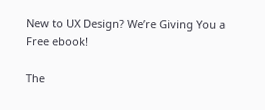New to UX Design? We’re Giving You a Free ebook!

The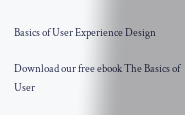Basics of User Experience Design

Download our free ebook The Basics of User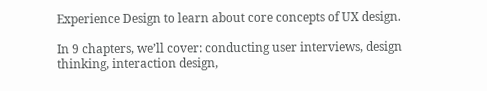Experience Design to learn about core concepts of UX design.

In 9 chapters, we’ll cover: conducting user interviews, design thinking, interaction design,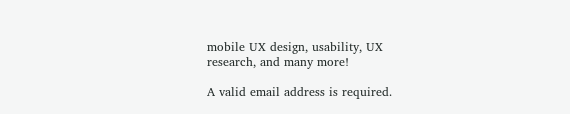mobile UX design, usability, UX research, and many more!

A valid email address is required.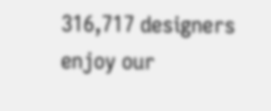316,717 designers enjoy our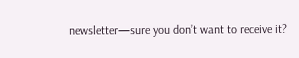newsletter—sure you don’t want to receive it?